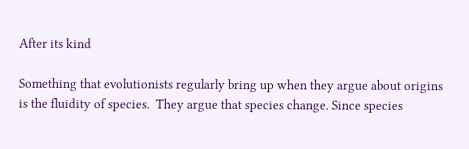After its kind

Something that evolutionists regularly bring up when they argue about origins is the fluidity of species.  They argue that species change. Since species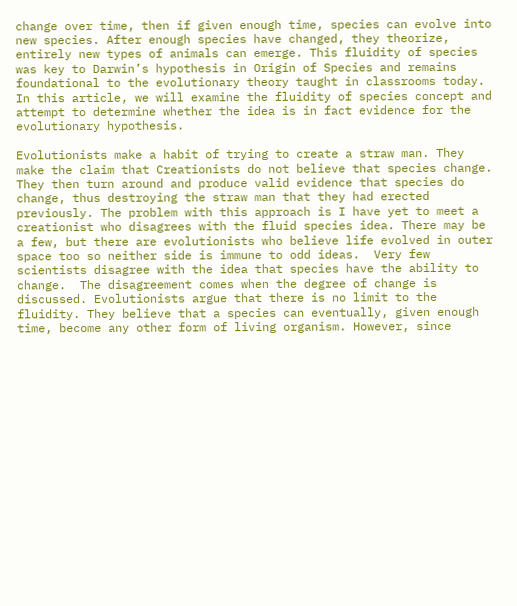change over time, then if given enough time, species can evolve into new species. After enough species have changed, they theorize, entirely new types of animals can emerge. This fluidity of species was key to Darwin’s hypothesis in Origin of Species and remains foundational to the evolutionary theory taught in classrooms today.  In this article, we will examine the fluidity of species concept and attempt to determine whether the idea is in fact evidence for the evolutionary hypothesis.

Evolutionists make a habit of trying to create a straw man. They make the claim that Creationists do not believe that species change. They then turn around and produce valid evidence that species do change, thus destroying the straw man that they had erected previously. The problem with this approach is I have yet to meet a creationist who disagrees with the fluid species idea. There may be a few, but there are evolutionists who believe life evolved in outer space too so neither side is immune to odd ideas.  Very few scientists disagree with the idea that species have the ability to change.  The disagreement comes when the degree of change is discussed. Evolutionists argue that there is no limit to the fluidity. They believe that a species can eventually, given enough time, become any other form of living organism. However, since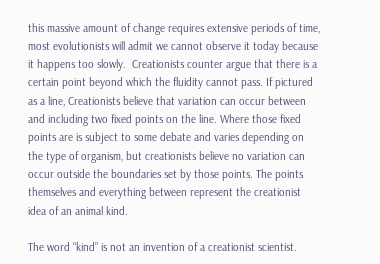this massive amount of change requires extensive periods of time, most evolutionists will admit we cannot observe it today because it happens too slowly.  Creationists counter argue that there is a certain point beyond which the fluidity cannot pass. If pictured as a line, Creationists believe that variation can occur between and including two fixed points on the line. Where those fixed points are is subject to some debate and varies depending on the type of organism, but creationists believe no variation can occur outside the boundaries set by those points. The points themselves and everything between represent the creationist idea of an animal kind.

The word “kind” is not an invention of a creationist scientist.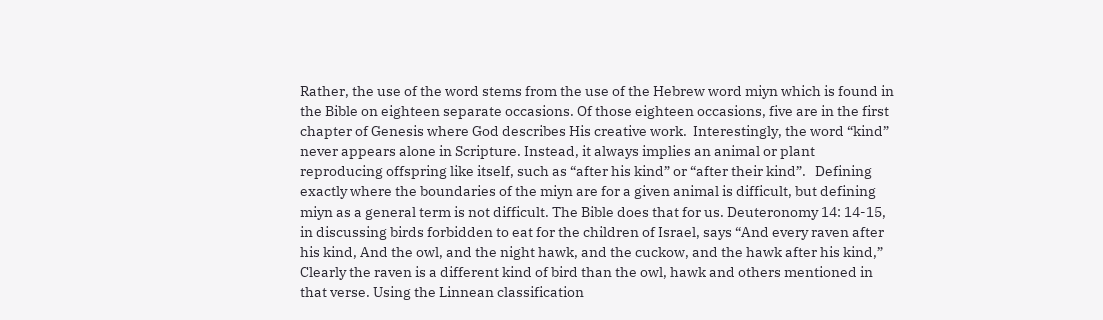Rather, the use of the word stems from the use of the Hebrew word miyn which is found in the Bible on eighteen separate occasions. Of those eighteen occasions, five are in the first chapter of Genesis where God describes His creative work.  Interestingly, the word “kind” never appears alone in Scripture. Instead, it always implies an animal or plant reproducing offspring like itself, such as “after his kind” or “after their kind”.   Defining exactly where the boundaries of the miyn are for a given animal is difficult, but defining  miyn as a general term is not difficult. The Bible does that for us. Deuteronomy 14: 14-15, in discussing birds forbidden to eat for the children of Israel, says “And every raven after his kind, And the owl, and the night hawk, and the cuckow, and the hawk after his kind,” Clearly the raven is a different kind of bird than the owl, hawk and others mentioned in that verse. Using the Linnean classification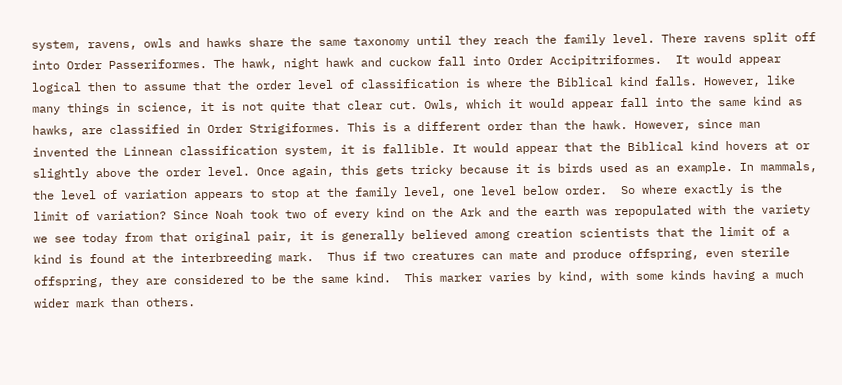system, ravens, owls and hawks share the same taxonomy until they reach the family level. There ravens split off into Order Passeriformes. The hawk, night hawk and cuckow fall into Order Accipitriformes.  It would appear logical then to assume that the order level of classification is where the Biblical kind falls. However, like many things in science, it is not quite that clear cut. Owls, which it would appear fall into the same kind as hawks, are classified in Order Strigiformes. This is a different order than the hawk. However, since man invented the Linnean classification system, it is fallible. It would appear that the Biblical kind hovers at or slightly above the order level. Once again, this gets tricky because it is birds used as an example. In mammals, the level of variation appears to stop at the family level, one level below order.  So where exactly is the limit of variation? Since Noah took two of every kind on the Ark and the earth was repopulated with the variety we see today from that original pair, it is generally believed among creation scientists that the limit of a kind is found at the interbreeding mark.  Thus if two creatures can mate and produce offspring, even sterile offspring, they are considered to be the same kind.  This marker varies by kind, with some kinds having a much wider mark than others.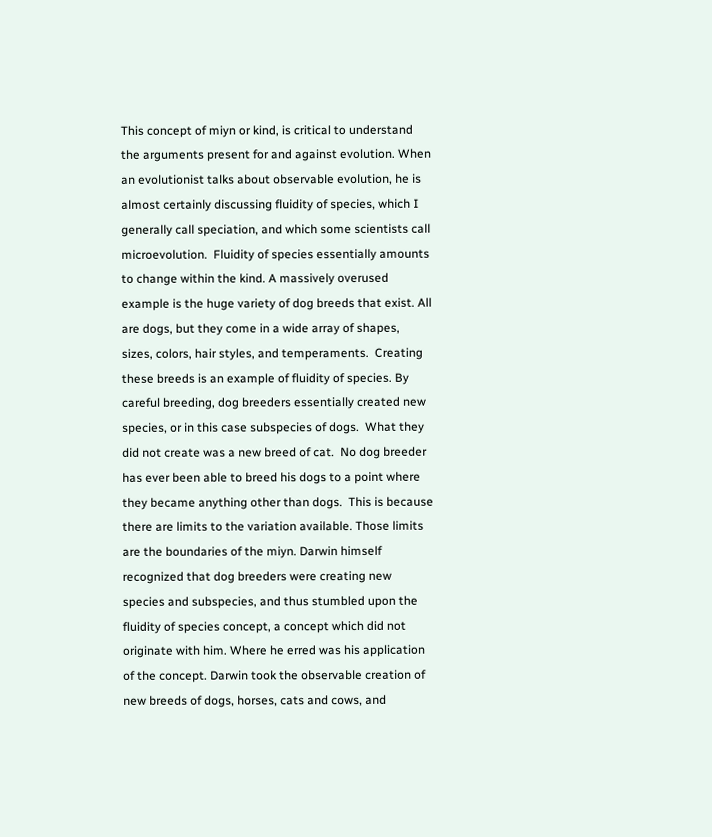This concept of miyn or kind, is critical to understand the arguments present for and against evolution. When an evolutionist talks about observable evolution, he is almost certainly discussing fluidity of species, which I generally call speciation, and which some scientists call microevolution.  Fluidity of species essentially amounts to change within the kind. A massively overused example is the huge variety of dog breeds that exist. All are dogs, but they come in a wide array of shapes, sizes, colors, hair styles, and temperaments.  Creating these breeds is an example of fluidity of species. By careful breeding, dog breeders essentially created new species, or in this case subspecies of dogs.  What they did not create was a new breed of cat.  No dog breeder has ever been able to breed his dogs to a point where they became anything other than dogs.  This is because there are limits to the variation available. Those limits are the boundaries of the miyn. Darwin himself recognized that dog breeders were creating new species and subspecies, and thus stumbled upon the fluidity of species concept, a concept which did not originate with him. Where he erred was his application of the concept. Darwin took the observable creation of new breeds of dogs, horses, cats and cows, and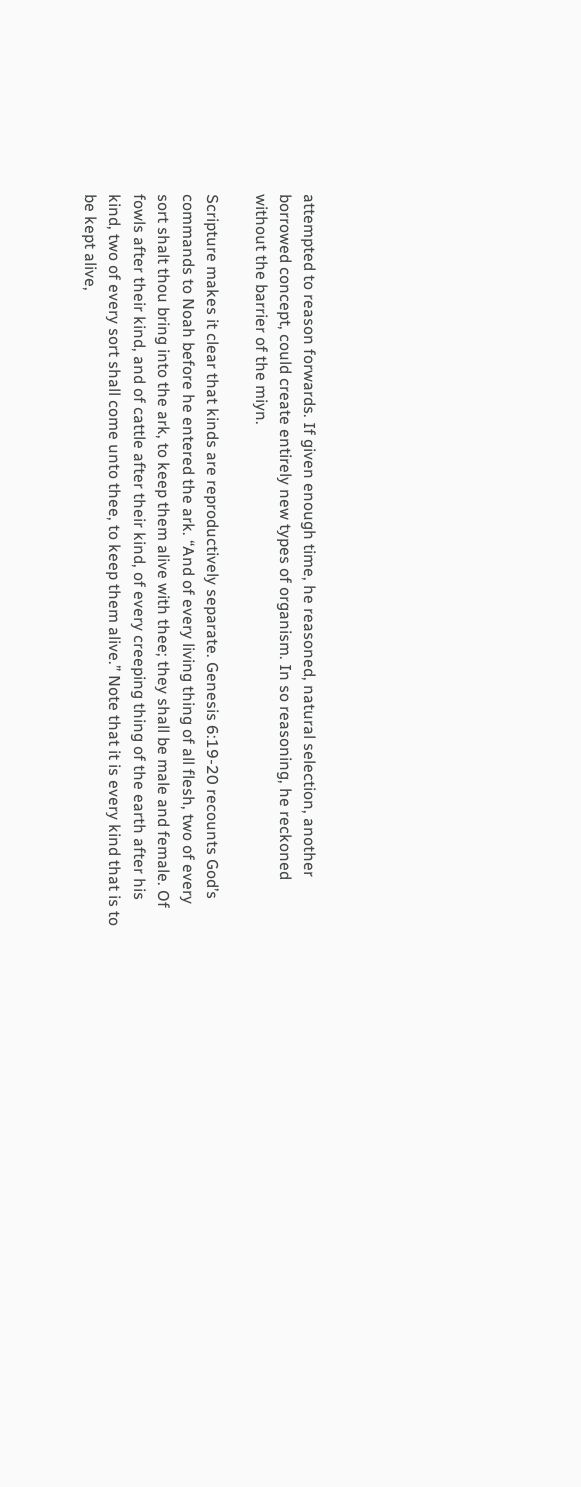attempted to reason forwards. If given enough time, he reasoned, natural selection, another borrowed concept, could create entirely new types of organism. In so reasoning, he reckoned without the barrier of the miyn.

Scripture makes it clear that kinds are reproductively separate. Genesis 6:19-20 recounts God’s commands to Noah before he entered the ark. “And of every living thing of all flesh, two of every sort shalt thou bring into the ark, to keep them alive with thee; they shall be male and female. Of fowls after their kind, and of cattle after their kind, of every creeping thing of the earth after his kind, two of every sort shall come unto thee, to keep them alive.” Note that it is every kind that is to be kept alive,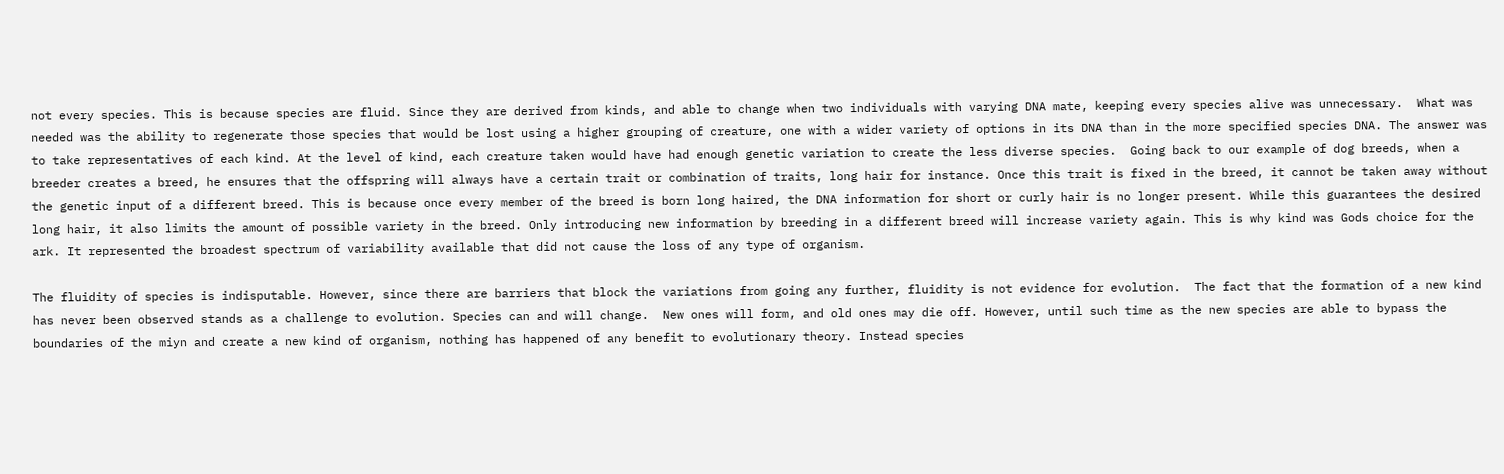not every species. This is because species are fluid. Since they are derived from kinds, and able to change when two individuals with varying DNA mate, keeping every species alive was unnecessary.  What was needed was the ability to regenerate those species that would be lost using a higher grouping of creature, one with a wider variety of options in its DNA than in the more specified species DNA. The answer was to take representatives of each kind. At the level of kind, each creature taken would have had enough genetic variation to create the less diverse species.  Going back to our example of dog breeds, when a breeder creates a breed, he ensures that the offspring will always have a certain trait or combination of traits, long hair for instance. Once this trait is fixed in the breed, it cannot be taken away without the genetic input of a different breed. This is because once every member of the breed is born long haired, the DNA information for short or curly hair is no longer present. While this guarantees the desired long hair, it also limits the amount of possible variety in the breed. Only introducing new information by breeding in a different breed will increase variety again. This is why kind was Gods choice for the ark. It represented the broadest spectrum of variability available that did not cause the loss of any type of organism.

The fluidity of species is indisputable. However, since there are barriers that block the variations from going any further, fluidity is not evidence for evolution.  The fact that the formation of a new kind has never been observed stands as a challenge to evolution. Species can and will change.  New ones will form, and old ones may die off. However, until such time as the new species are able to bypass the boundaries of the miyn and create a new kind of organism, nothing has happened of any benefit to evolutionary theory. Instead species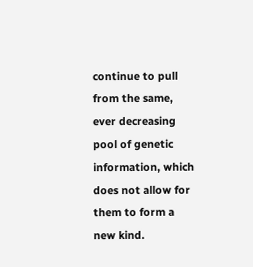continue to pull from the same, ever decreasing pool of genetic information, which does not allow for them to form a new kind.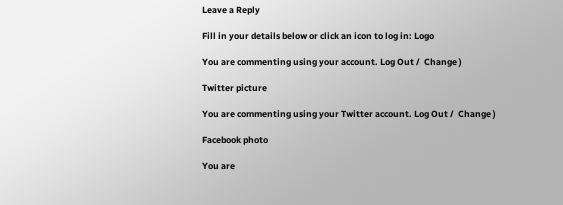Leave a Reply

Fill in your details below or click an icon to log in: Logo

You are commenting using your account. Log Out /  Change )

Twitter picture

You are commenting using your Twitter account. Log Out /  Change )

Facebook photo

You are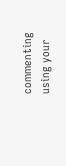commenting using your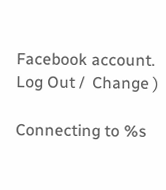Facebook account. Log Out /  Change )

Connecting to %s